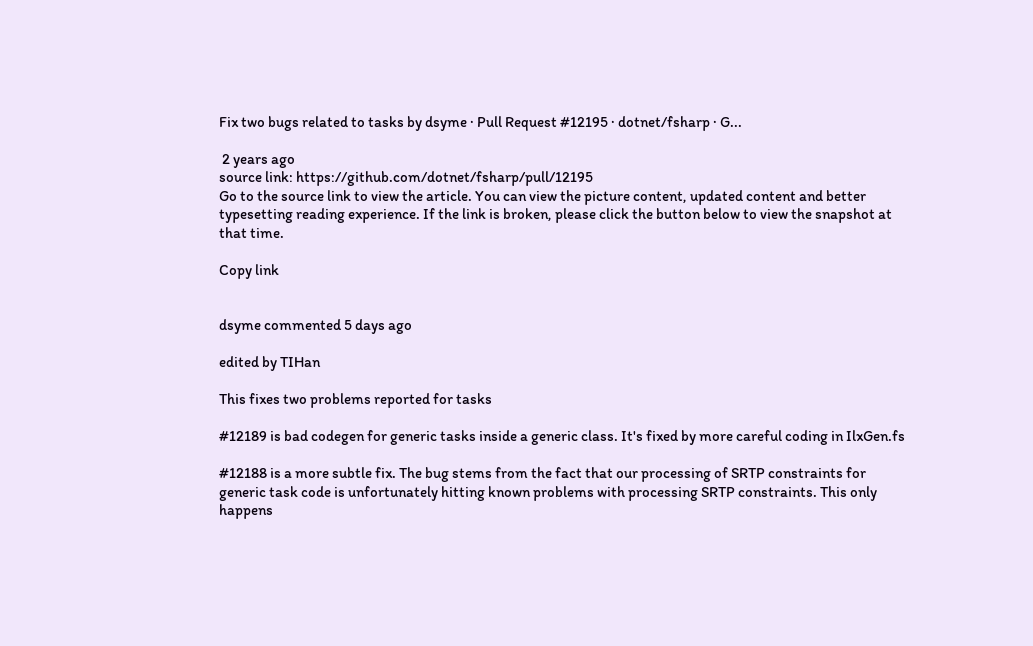Fix two bugs related to tasks by dsyme · Pull Request #12195 · dotnet/fsharp · G...

 2 years ago
source link: https://github.com/dotnet/fsharp/pull/12195
Go to the source link to view the article. You can view the picture content, updated content and better typesetting reading experience. If the link is broken, please click the button below to view the snapshot at that time.

Copy link


dsyme commented 5 days ago

edited by TIHan

This fixes two problems reported for tasks

#12189 is bad codegen for generic tasks inside a generic class. It's fixed by more careful coding in IlxGen.fs

#12188 is a more subtle fix. The bug stems from the fact that our processing of SRTP constraints for generic task code is unfortunately hitting known problems with processing SRTP constraints. This only happens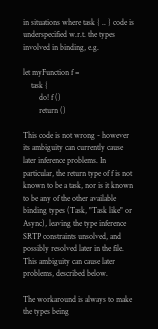in situations where task { .. } code is underspecified w.r.t. the types involved in binding, e.g.

let myFunction f =
    task {
        do! f ()
        return ()

This code is not wrong - however its ambiguity can currently cause later inference problems. In particular, the return type of f is not known to be a task, nor is it known to be any of the other available binding types (Task, "Task like" or Async), leaving the type inference SRTP constraints unsolved, and possibly resolved later in the file. This ambiguity can cause later problems, described below.

The workaround is always to make the types being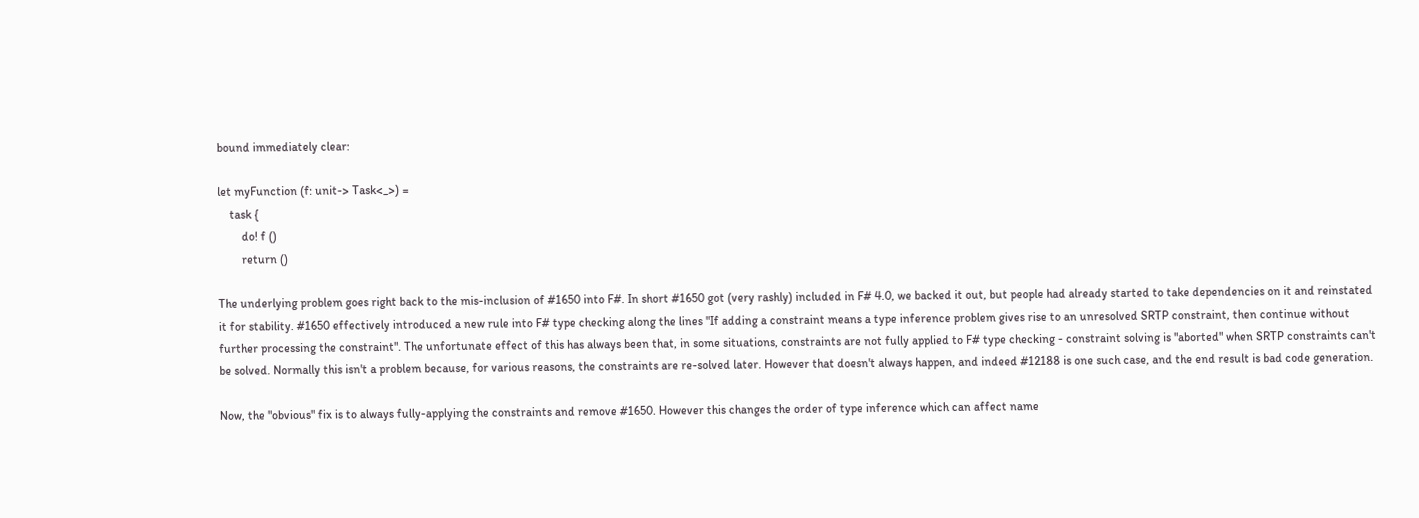bound immediately clear:

let myFunction (f: unit-> Task<_>) =
    task {
        do! f ()
        return ()

The underlying problem goes right back to the mis-inclusion of #1650 into F#. In short #1650 got (very rashly) included in F# 4.0, we backed it out, but people had already started to take dependencies on it and reinstated it for stability. #1650 effectively introduced a new rule into F# type checking along the lines "If adding a constraint means a type inference problem gives rise to an unresolved SRTP constraint, then continue without further processing the constraint". The unfortunate effect of this has always been that, in some situations, constraints are not fully applied to F# type checking - constraint solving is "aborted" when SRTP constraints can't be solved. Normally this isn't a problem because, for various reasons, the constraints are re-solved later. However that doesn't always happen, and indeed #12188 is one such case, and the end result is bad code generation.

Now, the "obvious" fix is to always fully-applying the constraints and remove #1650. However this changes the order of type inference which can affect name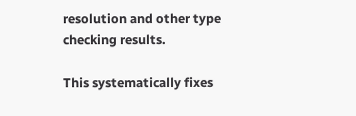resolution and other type checking results.

This systematically fixes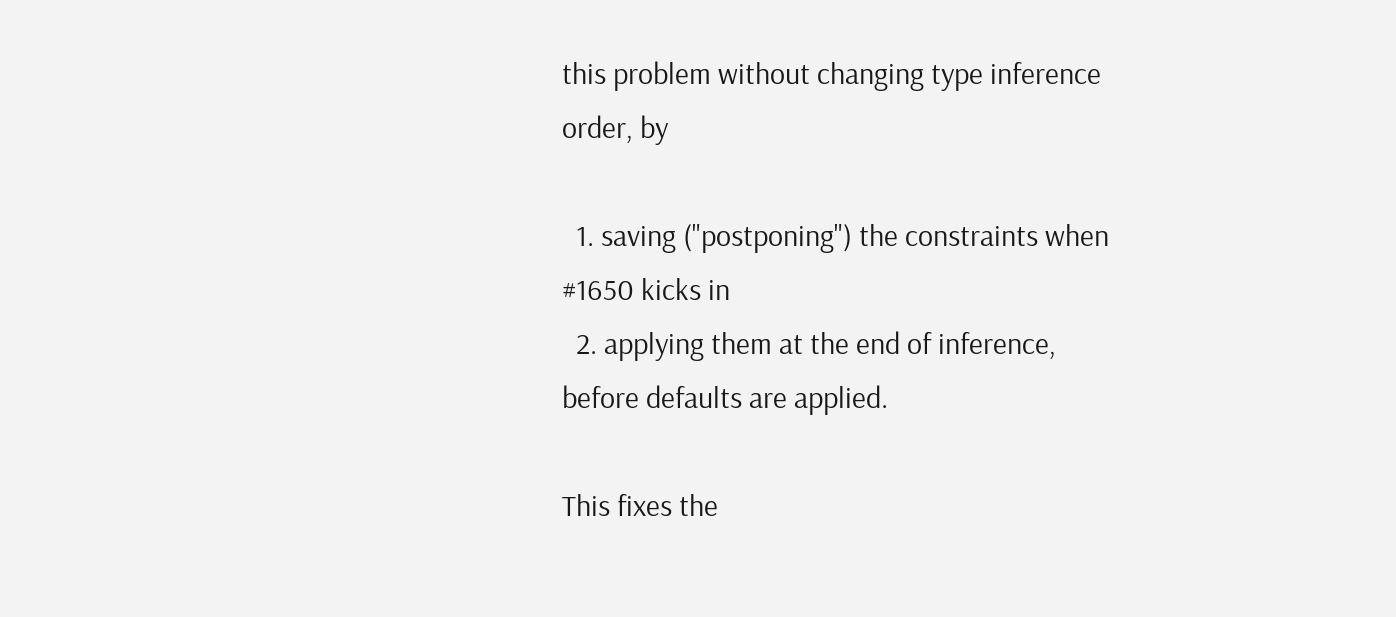this problem without changing type inference order, by

  1. saving ("postponing") the constraints when #1650 kicks in
  2. applying them at the end of inference, before defaults are applied.

This fixes the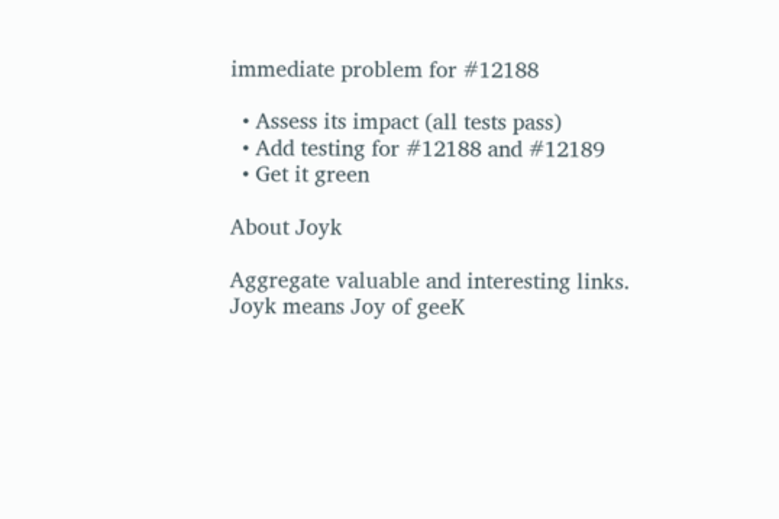immediate problem for #12188

  • Assess its impact (all tests pass)
  • Add testing for #12188 and #12189
  • Get it green

About Joyk

Aggregate valuable and interesting links.
Joyk means Joy of geeK